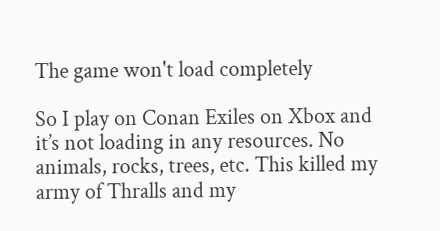The game won't load completely

So I play on Conan Exiles on Xbox and it’s not loading in any resources. No animals, rocks, trees, etc. This killed my army of Thralls and my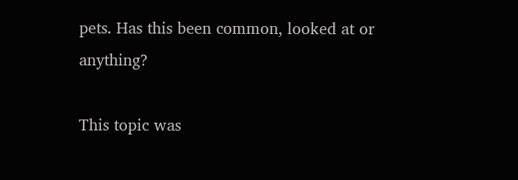pets. Has this been common, looked at or anything?

This topic was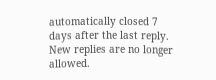automatically closed 7 days after the last reply. New replies are no longer allowed.